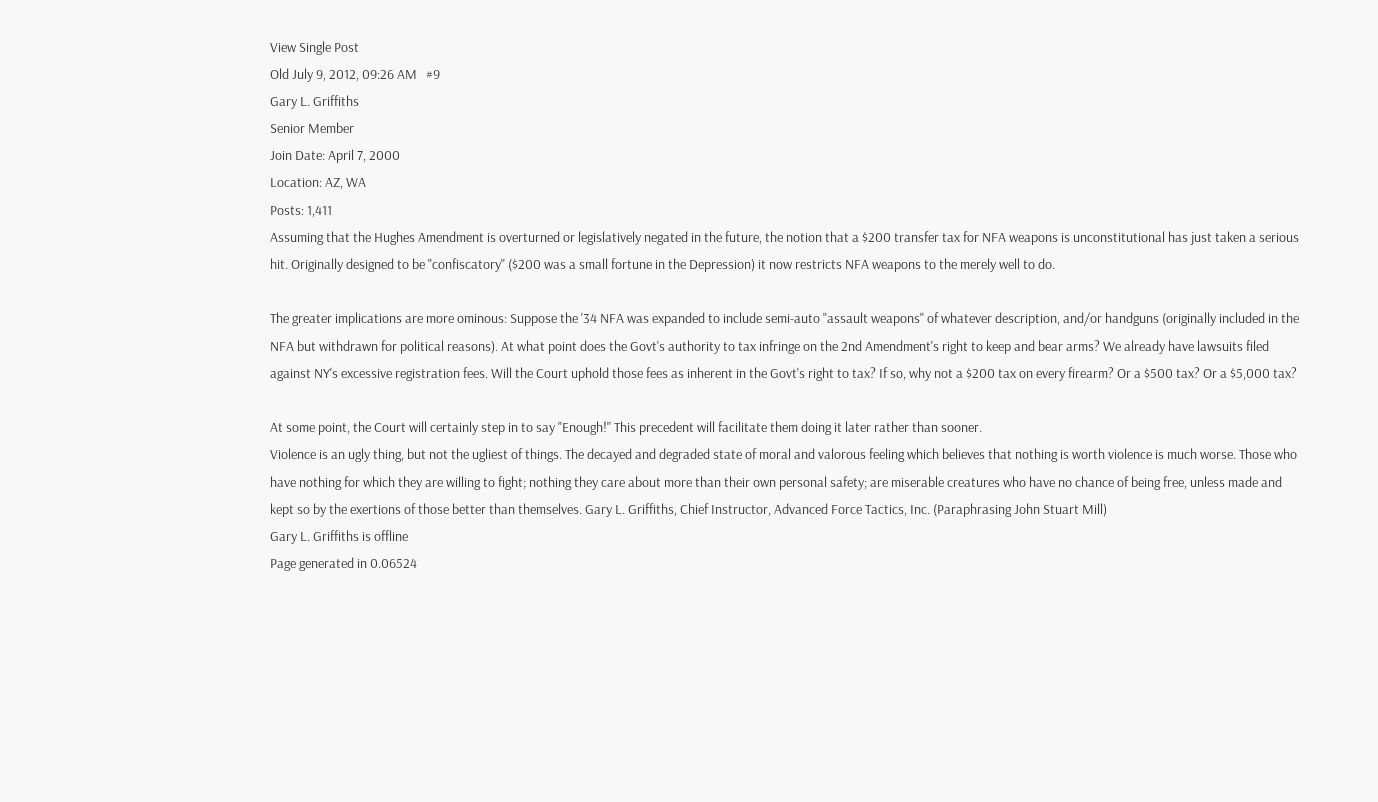View Single Post
Old July 9, 2012, 09:26 AM   #9
Gary L. Griffiths
Senior Member
Join Date: April 7, 2000
Location: AZ, WA
Posts: 1,411
Assuming that the Hughes Amendment is overturned or legislatively negated in the future, the notion that a $200 transfer tax for NFA weapons is unconstitutional has just taken a serious hit. Originally designed to be "confiscatory" ($200 was a small fortune in the Depression) it now restricts NFA weapons to the merely well to do.

The greater implications are more ominous: Suppose the '34 NFA was expanded to include semi-auto "assault weapons" of whatever description, and/or handguns (originally included in the NFA but withdrawn for political reasons). At what point does the Govt's authority to tax infringe on the 2nd Amendment's right to keep and bear arms? We already have lawsuits filed against NY's excessive registration fees. Will the Court uphold those fees as inherent in the Govt's right to tax? If so, why not a $200 tax on every firearm? Or a $500 tax? Or a $5,000 tax?

At some point, the Court will certainly step in to say "Enough!" This precedent will facilitate them doing it later rather than sooner.
Violence is an ugly thing, but not the ugliest of things. The decayed and degraded state of moral and valorous feeling which believes that nothing is worth violence is much worse. Those who have nothing for which they are willing to fight; nothing they care about more than their own personal safety; are miserable creatures who have no chance of being free, unless made and kept so by the exertions of those better than themselves. Gary L. Griffiths, Chief Instructor, Advanced Force Tactics, Inc. (Paraphrasing John Stuart Mill)
Gary L. Griffiths is offline
Page generated in 0.06524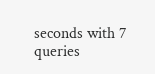seconds with 7 queries